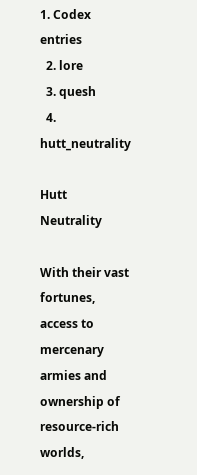1. Codex entries
  2. lore
  3. quesh
  4. hutt_neutrality

Hutt Neutrality

With their vast fortunes, access to mercenary armies and ownership of resource-rich worlds,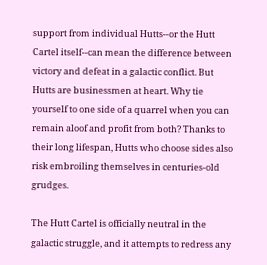support from individual Hutts--or the Hutt Cartel itself--can mean the difference between victory and defeat in a galactic conflict. But Hutts are businessmen at heart. Why tie yourself to one side of a quarrel when you can remain aloof and profit from both? Thanks to their long lifespan, Hutts who choose sides also risk embroiling themselves in centuries-old grudges.

The Hutt Cartel is officially neutral in the galactic struggle, and it attempts to redress any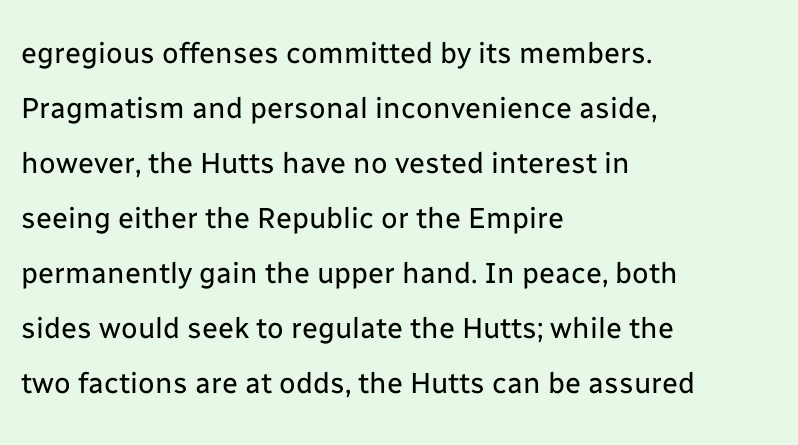egregious offenses committed by its members. Pragmatism and personal inconvenience aside, however, the Hutts have no vested interest in seeing either the Republic or the Empire permanently gain the upper hand. In peace, both sides would seek to regulate the Hutts; while the two factions are at odds, the Hutts can be assured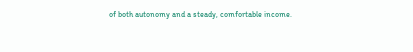of both autonomy and a steady, comfortable income.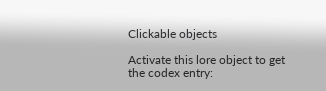Clickable objects

Activate this lore object to get the codex entry: